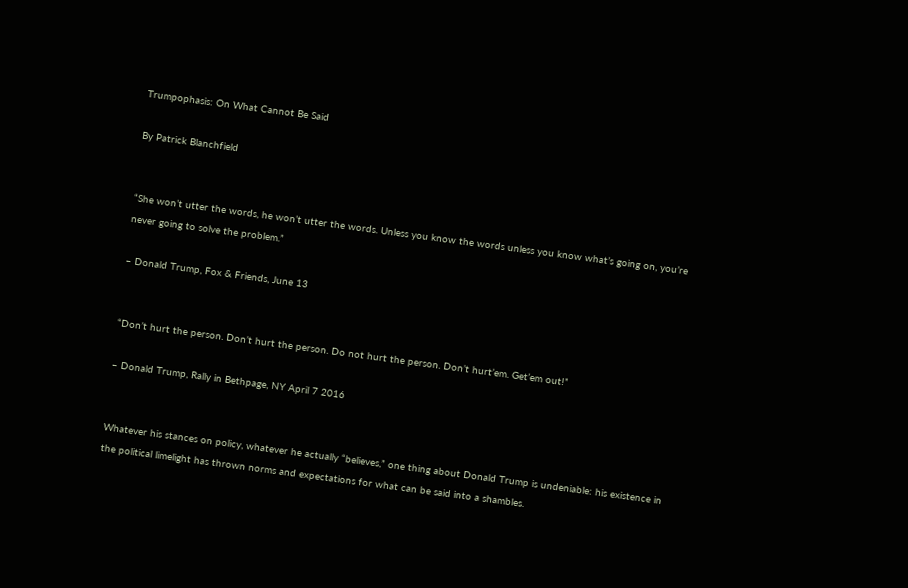Trumpophasis: On What Cannot Be Said

By Patrick Blanchfield


“She won’t utter the words, he won’t utter the words. Unless you know the words unless you know what’s going on, you’re never going to solve the problem.”

– Donald Trump, Fox & Friends, June 13


“Don’t hurt the person. Don’t hurt the person. Do not hurt the person. Don’t hurt’em. Get’em out!”

– Donald Trump, Rally in Bethpage, NY April 7 2016


Whatever his stances on policy, whatever he actually “believes,” one thing about Donald Trump is undeniable: his existence in the political limelight has thrown norms and expectations for what can be said into a shambles.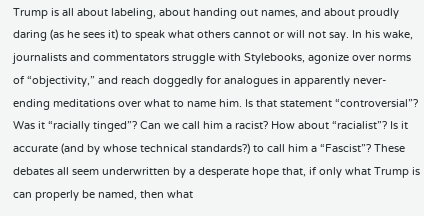Trump is all about labeling, about handing out names, and about proudly daring (as he sees it) to speak what others cannot or will not say. In his wake, journalists and commentators struggle with Stylebooks, agonize over norms of “objectivity,” and reach doggedly for analogues in apparently never-ending meditations over what to name him. Is that statement “controversial”? Was it “racially tinged”? Can we call him a racist? How about “racialist”? Is it accurate (and by whose technical standards?) to call him a “Fascist”? These debates all seem underwritten by a desperate hope that, if only what Trump is can properly be named, then what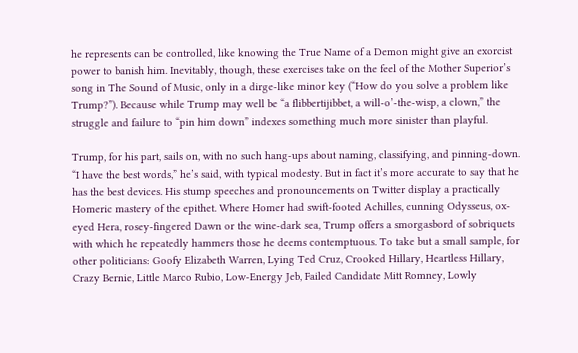he represents can be controlled, like knowing the True Name of a Demon might give an exorcist power to banish him. Inevitably, though, these exercises take on the feel of the Mother Superior’s song in The Sound of Music, only in a dirge-like minor key (“How do you solve a problem like Trump?”). Because while Trump may well be “a flibbertijibbet, a will-o’-the-wisp, a clown,” the struggle and failure to “pin him down” indexes something much more sinister than playful.

Trump, for his part, sails on, with no such hang-ups about naming, classifying, and pinning-down. “I have the best words,” he’s said, with typical modesty. But in fact it’s more accurate to say that he has the best devices. His stump speeches and pronouncements on Twitter display a practically Homeric mastery of the epithet. Where Homer had swift-footed Achilles, cunning Odysseus, ox-eyed Hera, rosey-fingered Dawn or the wine-dark sea, Trump offers a smorgasbord of sobriquets with which he repeatedly hammers those he deems contemptuous. To take but a small sample, for other politicians: Goofy Elizabeth Warren, Lying Ted Cruz, Crooked Hillary, Heartless Hillary, Crazy Bernie, Little Marco Rubio, Low-Energy Jeb, Failed Candidate Mitt Romney, Lowly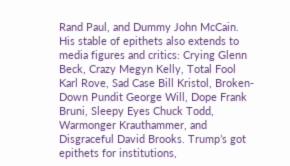Rand Paul, and Dummy John McCain. His stable of epithets also extends to media figures and critics: Crying Glenn Beck, Crazy Megyn Kelly, Total Fool Karl Rove, Sad Case Bill Kristol, Broken-Down Pundit George Will, Dope Frank Bruni, Sleepy Eyes Chuck Todd, Warmonger Krauthammer, and Disgraceful David Brooks. Trump’s got epithets for institutions,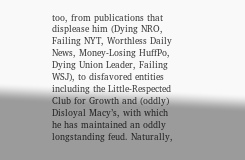too, from publications that displease him (Dying NRO, Failing NYT, Worthless Daily News, Money-Losing HuffPo, Dying Union Leader, Failing WSJ), to disfavored entities including the Little-Respected Club for Growth and (oddly) Disloyal Macy’s, with which he has maintained an oddly longstanding feud. Naturally,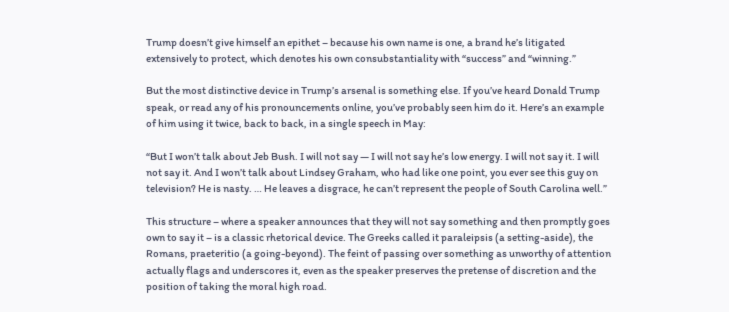Trump doesn’t give himself an epithet – because his own name is one, a brand he’s litigated extensively to protect, which denotes his own consubstantiality with “success” and “winning.”

But the most distinctive device in Trump’s arsenal is something else. If you’ve heard Donald Trump speak, or read any of his pronouncements online, you’ve probably seen him do it. Here’s an example of him using it twice, back to back, in a single speech in May:

“But I won’t talk about Jeb Bush. I will not say — I will not say he’s low energy. I will not say it. I will not say it. And I won’t talk about Lindsey Graham, who had like one point, you ever see this guy on television? He is nasty. … He leaves a disgrace, he can’t represent the people of South Carolina well.”

This structure – where a speaker announces that they will not say something and then promptly goes own to say it – is a classic rhetorical device. The Greeks called it paraleipsis (a setting-aside), the Romans, praeteritio (a going-beyond). The feint of passing over something as unworthy of attention actually flags and underscores it, even as the speaker preserves the pretense of discretion and the position of taking the moral high road.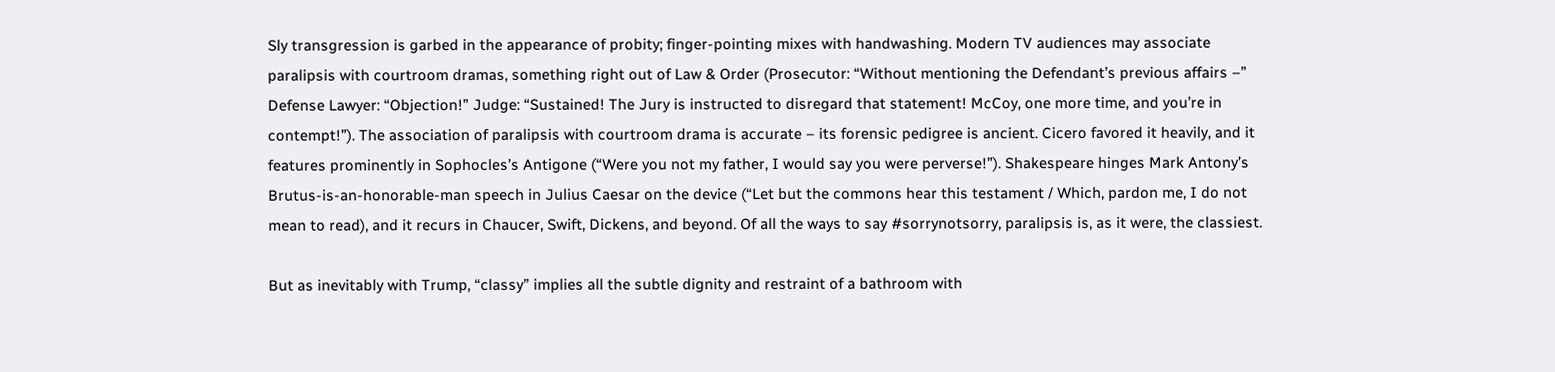Sly transgression is garbed in the appearance of probity; finger-pointing mixes with handwashing. Modern TV audiences may associate paralipsis with courtroom dramas, something right out of Law & Order (Prosecutor: “Without mentioning the Defendant’s previous affairs –” Defense Lawyer: “Objection!” Judge: “Sustained! The Jury is instructed to disregard that statement! McCoy, one more time, and you’re in contempt!”). The association of paralipsis with courtroom drama is accurate – its forensic pedigree is ancient. Cicero favored it heavily, and it features prominently in Sophocles’s Antigone (“Were you not my father, I would say you were perverse!”). Shakespeare hinges Mark Antony’s Brutus-is-an-honorable-man speech in Julius Caesar on the device (“Let but the commons hear this testament / Which, pardon me, I do not mean to read), and it recurs in Chaucer, Swift, Dickens, and beyond. Of all the ways to say #sorrynotsorry, paralipsis is, as it were, the classiest.

But as inevitably with Trump, “classy” implies all the subtle dignity and restraint of a bathroom with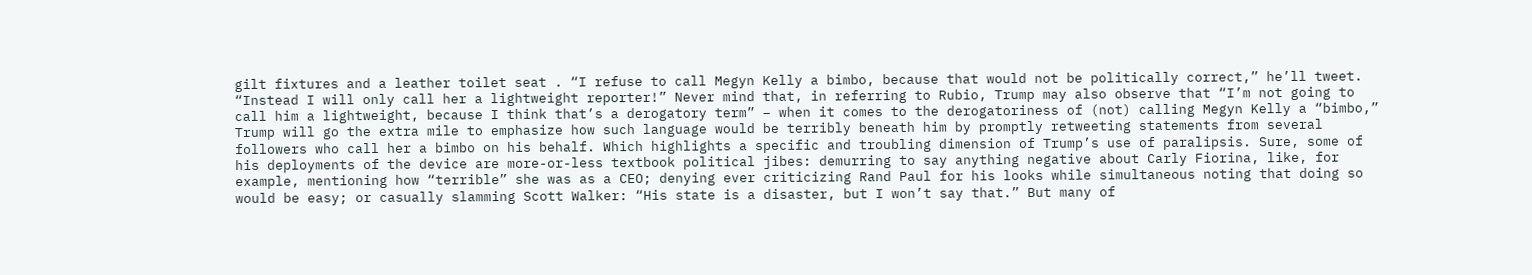gilt fixtures and a leather toilet seat . “I refuse to call Megyn Kelly a bimbo, because that would not be politically correct,” he’ll tweet. “Instead I will only call her a lightweight reporter!” Never mind that, in referring to Rubio, Trump may also observe that “I’m not going to call him a lightweight, because I think that’s a derogatory term” – when it comes to the derogatoriness of (not) calling Megyn Kelly a “bimbo,” Trump will go the extra mile to emphasize how such language would be terribly beneath him by promptly retweeting statements from several followers who call her a bimbo on his behalf. Which highlights a specific and troubling dimension of Trump’s use of paralipsis. Sure, some of his deployments of the device are more-or-less textbook political jibes: demurring to say anything negative about Carly Fiorina, like, for example, mentioning how “terrible” she was as a CEO; denying ever criticizing Rand Paul for his looks while simultaneous noting that doing so would be easy; or casually slamming Scott Walker: “His state is a disaster, but I won’t say that.” But many of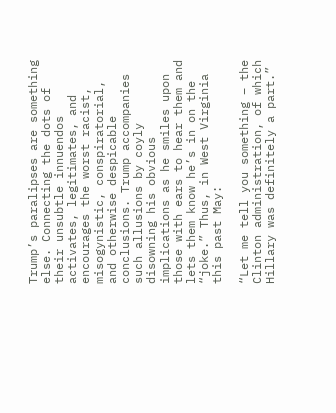Trump’s paralipses are something else. Connecting the dots of their unsubtle innuendos activates, legitimates, and encourages the worst racist, misogynistic, conspiratorial, and otherwise despicable conclusions. Trump accompanies such allusions by coyly disowning his obvious implications as he smiles upon those with ears to hear them and lets them know he’s in on the “joke.” Thus, in West Virginia this past May:

“Let me tell you something – the Clinton administration, of which Hillary was definitely a part.”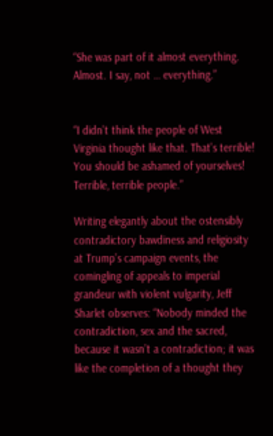“She was part of it almost everything. Almost. I say, not … everything.”


“I didn’t think the people of West Virginia thought like that. That’s terrible! You should be ashamed of yourselves! Terrible, terrible people.”

Writing elegantly about the ostensibly contradictory bawdiness and religiosity at Trump’s campaign events, the comingling of appeals to imperial grandeur with violent vulgarity, Jeff Sharlet observes: “Nobody minded the contradiction, sex and the sacred, because it wasn’t a contradiction; it was like the completion of a thought they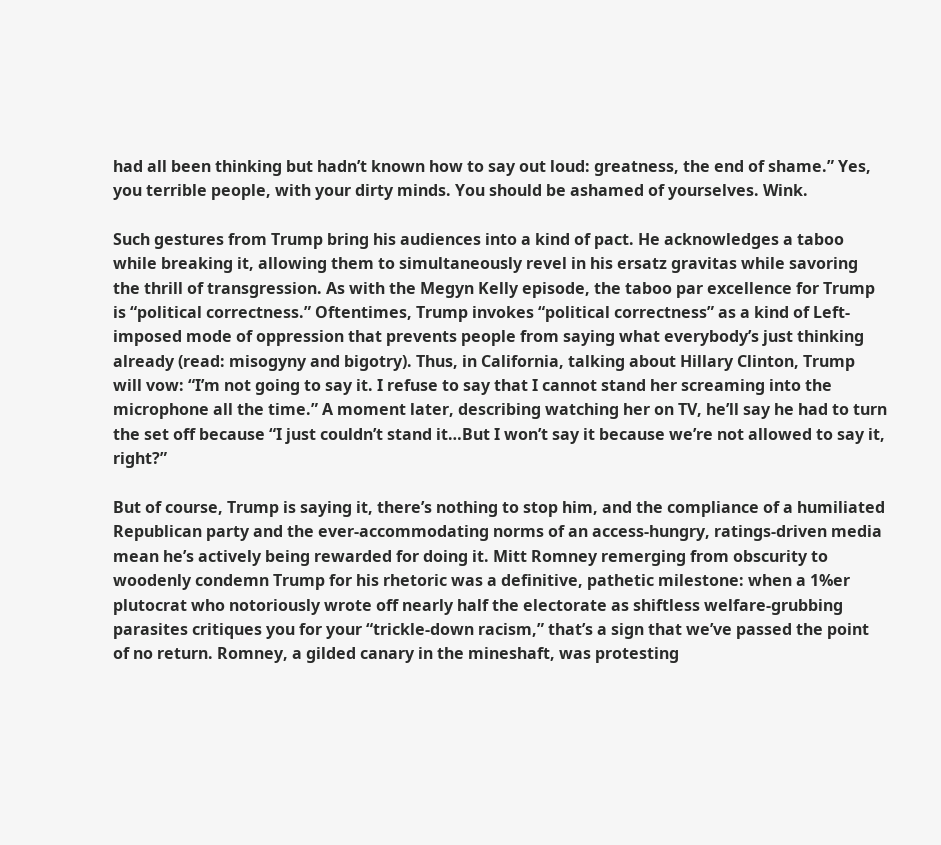had all been thinking but hadn’t known how to say out loud: greatness, the end of shame.” Yes, you terrible people, with your dirty minds. You should be ashamed of yourselves. Wink.

Such gestures from Trump bring his audiences into a kind of pact. He acknowledges a taboo while breaking it, allowing them to simultaneously revel in his ersatz gravitas while savoring the thrill of transgression. As with the Megyn Kelly episode, the taboo par excellence for Trump is “political correctness.” Oftentimes, Trump invokes “political correctness” as a kind of Left-imposed mode of oppression that prevents people from saying what everybody’s just thinking already (read: misogyny and bigotry). Thus, in California, talking about Hillary Clinton, Trump will vow: “I’m not going to say it. I refuse to say that I cannot stand her screaming into the microphone all the time.” A moment later, describing watching her on TV, he’ll say he had to turn the set off because “I just couldn’t stand it…But I won’t say it because we’re not allowed to say it, right?”

But of course, Trump is saying it, there’s nothing to stop him, and the compliance of a humiliated Republican party and the ever-accommodating norms of an access-hungry, ratings-driven media mean he’s actively being rewarded for doing it. Mitt Romney remerging from obscurity to woodenly condemn Trump for his rhetoric was a definitive, pathetic milestone: when a 1%er plutocrat who notoriously wrote off nearly half the electorate as shiftless welfare-grubbing parasites critiques you for your “trickle-down racism,” that’s a sign that we’ve passed the point of no return. Romney, a gilded canary in the mineshaft, was protesting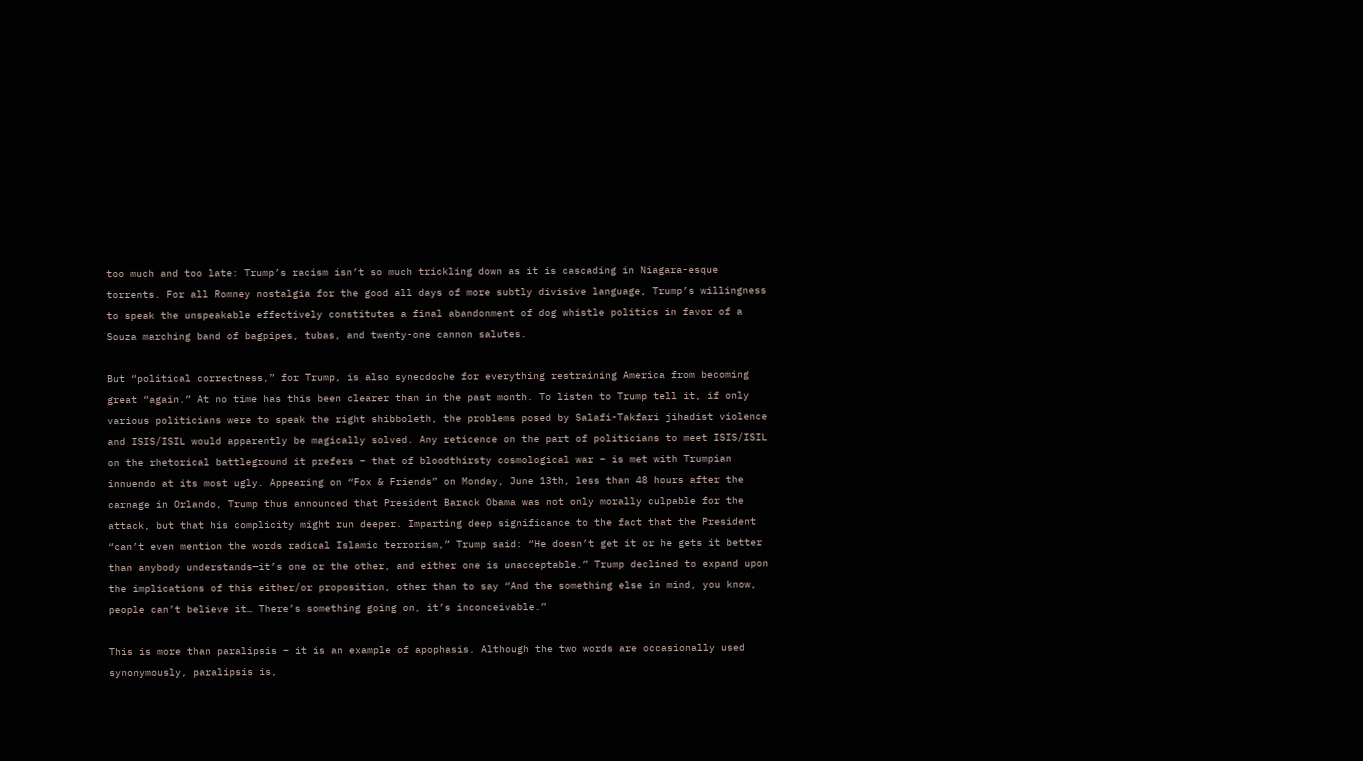too much and too late: Trump’s racism isn’t so much trickling down as it is cascading in Niagara-esque torrents. For all Romney nostalgia for the good all days of more subtly divisive language, Trump’s willingness to speak the unspeakable effectively constitutes a final abandonment of dog whistle politics in favor of a Souza marching band of bagpipes, tubas, and twenty-one cannon salutes.

But “political correctness,” for Trump, is also synecdoche for everything restraining America from becoming great “again.” At no time has this been clearer than in the past month. To listen to Trump tell it, if only various politicians were to speak the right shibboleth, the problems posed by Salafi-Takfari jihadist violence and ISIS/ISIL would apparently be magically solved. Any reticence on the part of politicians to meet ISIS/ISIL on the rhetorical battleground it prefers – that of bloodthirsty cosmological war – is met with Trumpian innuendo at its most ugly. Appearing on “Fox & Friends” on Monday, June 13th, less than 48 hours after the carnage in Orlando, Trump thus announced that President Barack Obama was not only morally culpable for the attack, but that his complicity might run deeper. Imparting deep significance to the fact that the President “can’t even mention the words radical Islamic terrorism,” Trump said: “He doesn’t get it or he gets it better than anybody understands—it’s one or the other, and either one is unacceptable.” Trump declined to expand upon the implications of this either/or proposition, other than to say “And the something else in mind, you know, people can’t believe it… There’s something going on, it’s inconceivable.”

This is more than paralipsis – it is an example of apophasis. Although the two words are occasionally used synonymously, paralipsis is,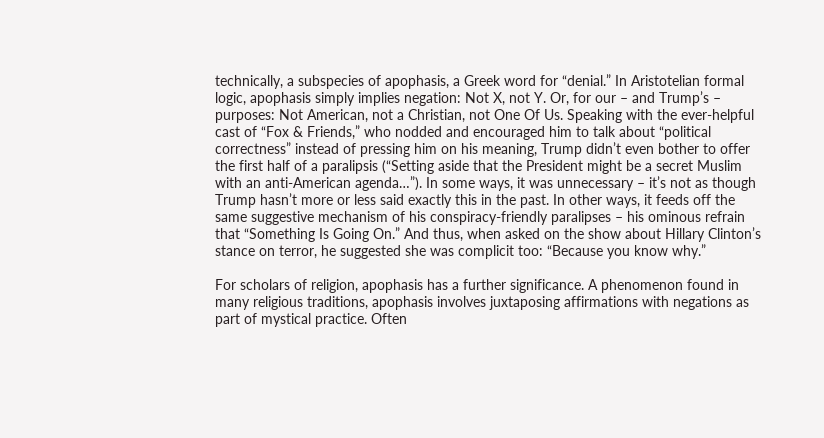technically, a subspecies of apophasis, a Greek word for “denial.” In Aristotelian formal logic, apophasis simply implies negation: Not X, not Y. Or, for our – and Trump’s – purposes: Not American, not a Christian, not One Of Us. Speaking with the ever-helpful cast of “Fox & Friends,” who nodded and encouraged him to talk about “political correctness” instead of pressing him on his meaning, Trump didn’t even bother to offer the first half of a paralipsis (“Setting aside that the President might be a secret Muslim with an anti-American agenda…”). In some ways, it was unnecessary – it’s not as though Trump hasn’t more or less said exactly this in the past. In other ways, it feeds off the same suggestive mechanism of his conspiracy-friendly paralipses – his ominous refrain that “Something Is Going On.” And thus, when asked on the show about Hillary Clinton’s stance on terror, he suggested she was complicit too: “Because you know why.”

For scholars of religion, apophasis has a further significance. A phenomenon found in many religious traditions, apophasis involves juxtaposing affirmations with negations as part of mystical practice. Often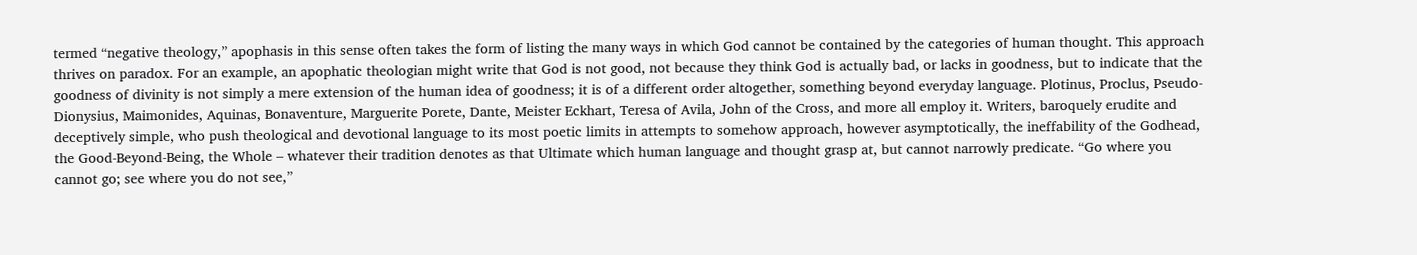termed “negative theology,” apophasis in this sense often takes the form of listing the many ways in which God cannot be contained by the categories of human thought. This approach thrives on paradox. For an example, an apophatic theologian might write that God is not good, not because they think God is actually bad, or lacks in goodness, but to indicate that the goodness of divinity is not simply a mere extension of the human idea of goodness; it is of a different order altogether, something beyond everyday language. Plotinus, Proclus, Pseudo-Dionysius, Maimonides, Aquinas, Bonaventure, Marguerite Porete, Dante, Meister Eckhart, Teresa of Avila, John of the Cross, and more all employ it. Writers, baroquely erudite and deceptively simple, who push theological and devotional language to its most poetic limits in attempts to somehow approach, however asymptotically, the ineffability of the Godhead, the Good-Beyond-Being, the Whole – whatever their tradition denotes as that Ultimate which human language and thought grasp at, but cannot narrowly predicate. “Go where you cannot go; see where you do not see,”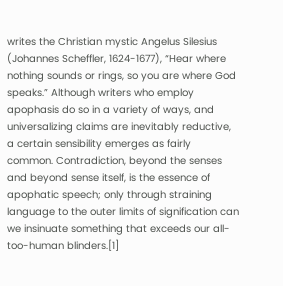writes the Christian mystic Angelus Silesius (Johannes Scheffler, 1624-1677), “Hear where nothing sounds or rings, so you are where God speaks.” Although writers who employ apophasis do so in a variety of ways, and universalizing claims are inevitably reductive, a certain sensibility emerges as fairly common. Contradiction, beyond the senses and beyond sense itself, is the essence of apophatic speech; only through straining language to the outer limits of signification can we insinuate something that exceeds our all-too-human blinders.[1]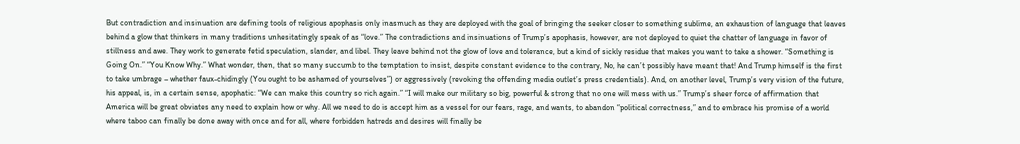But contradiction and insinuation are defining tools of religious apophasis only inasmuch as they are deployed with the goal of bringing the seeker closer to something sublime, an exhaustion of language that leaves behind a glow that thinkers in many traditions unhesitatingly speak of as “love.” The contradictions and insinuations of Trump’s apophasis, however, are not deployed to quiet the chatter of language in favor of stillness and awe. They work to generate fetid speculation, slander, and libel. They leave behind not the glow of love and tolerance, but a kind of sickly residue that makes you want to take a shower. “Something is Going On.” “You Know Why.” What wonder, then, that so many succumb to the temptation to insist, despite constant evidence to the contrary, No, he can’t possibly have meant that! And Trump himself is the first to take umbrage – whether faux-chidingly (You ought to be ashamed of yourselves”) or aggressively (revoking the offending media outlet’s press credentials). And, on another level, Trump’s very vision of the future, his appeal, is, in a certain sense, apophatic: “We can make this country so rich again.” “I will make our military so big, powerful & strong that no one will mess with us.” Trump’s sheer force of affirmation that America will be great obviates any need to explain how or why. All we need to do is accept him as a vessel for our fears, rage, and wants, to abandon “political correctness,” and to embrace his promise of a world where taboo can finally be done away with once and for all, where forbidden hatreds and desires will finally be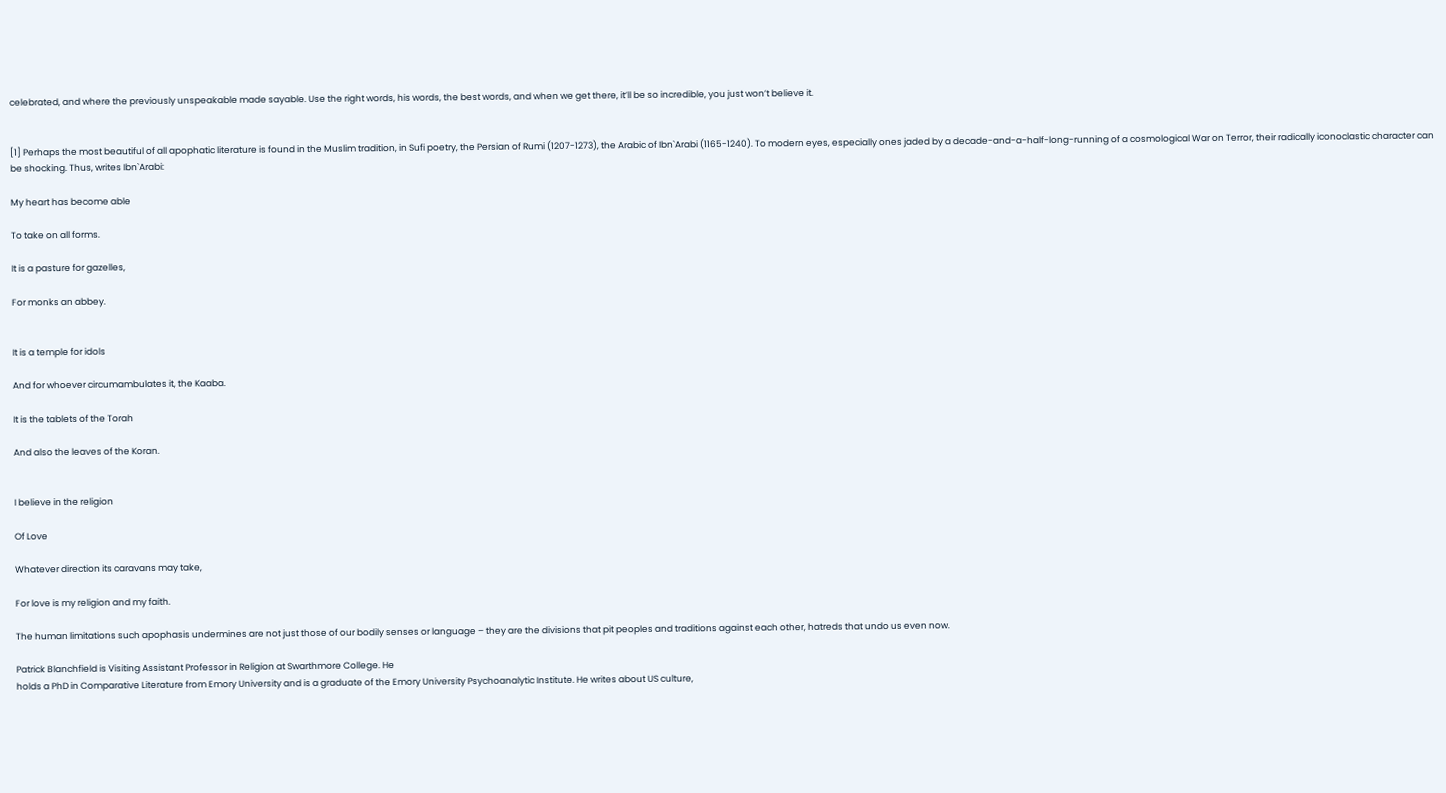celebrated, and where the previously unspeakable made sayable. Use the right words, his words, the best words, and when we get there, it’ll be so incredible, you just won’t believe it.


[1] Perhaps the most beautiful of all apophatic literature is found in the Muslim tradition, in Sufi poetry, the Persian of Rumi (1207-1273), the Arabic of Ibn`Arabi (1165-1240). To modern eyes, especially ones jaded by a decade-and-a-half-long-running of a cosmological War on Terror, their radically iconoclastic character can be shocking. Thus, writes Ibn`Arabi:

My heart has become able

To take on all forms.

It is a pasture for gazelles,

For monks an abbey.


It is a temple for idols

And for whoever circumambulates it, the Kaaba.

It is the tablets of the Torah

And also the leaves of the Koran.


I believe in the religion

Of Love

Whatever direction its caravans may take,

For love is my religion and my faith.

The human limitations such apophasis undermines are not just those of our bodily senses or language – they are the divisions that pit peoples and traditions against each other, hatreds that undo us even now.

Patrick Blanchfield is Visiting Assistant Professor in Religion at Swarthmore College. He
holds a PhD in Comparative Literature from Emory University and is a graduate of the Emory University Psychoanalytic Institute. He writes about US culture,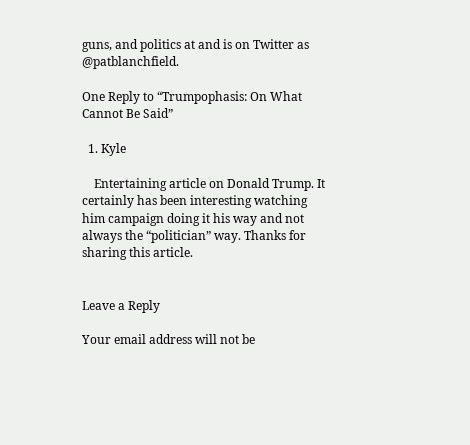guns, and politics at and is on Twitter as @patblanchfield.

One Reply to “Trumpophasis: On What Cannot Be Said”

  1. Kyle

    Entertaining article on Donald Trump. It certainly has been interesting watching him campaign doing it his way and not always the “politician” way. Thanks for sharing this article.


Leave a Reply

Your email address will not be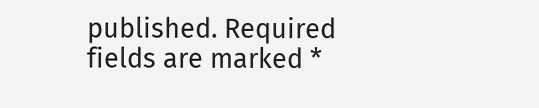published. Required fields are marked *